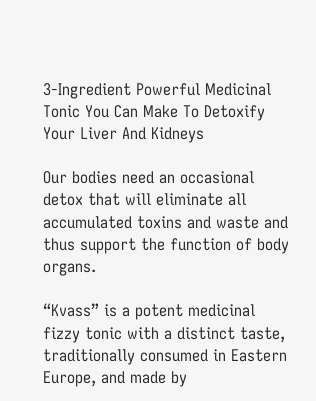3-Ingredient Powerful Medicinal Tonic You Can Make To Detoxify Your Liver And Kidneys

Our bodies need an occasional detox that will eliminate all accumulated toxins and waste and thus support the function of body organs.

“Kvass” is a potent medicinal fizzy tonic with a distinct taste, traditionally consumed in Eastern Europe, and made by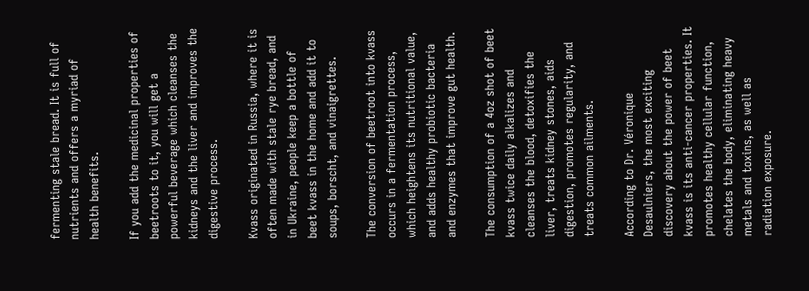fermenting stale bread. It is full of nutrients and offers a myriad of health benefits.

If you add the medicinal properties of beetroots to it, you will get a powerful beverage which cleanses the kidneys and the liver and improves the digestive process.

Kvass originated in Russia, where it is often made with stale rye bread, and in Ukraine, people keep a bottle of beet kvass in the home and add it to soups, borscht, and vinaigrettes.

The conversion of beetroot into kvass occurs in a fermentation process, which heightens its nutritional value, and adds healthy probiotic bacteria and enzymes that improve gut health.

The consumption of a 4oz shot of beet kvass twice daily alkalizes and cleanses the blood, detoxifies the liver, treats kidney stones, aids digestion, promotes regularity, and treats common ailments.

According to Dr. Véronique Desaulniers, the most exciting discovery about the power of beet kvass is its anti-cancer properties. It promotes healthy cellular function, chelates the body, eliminating heavy metals and toxins, as well as  radiation exposure.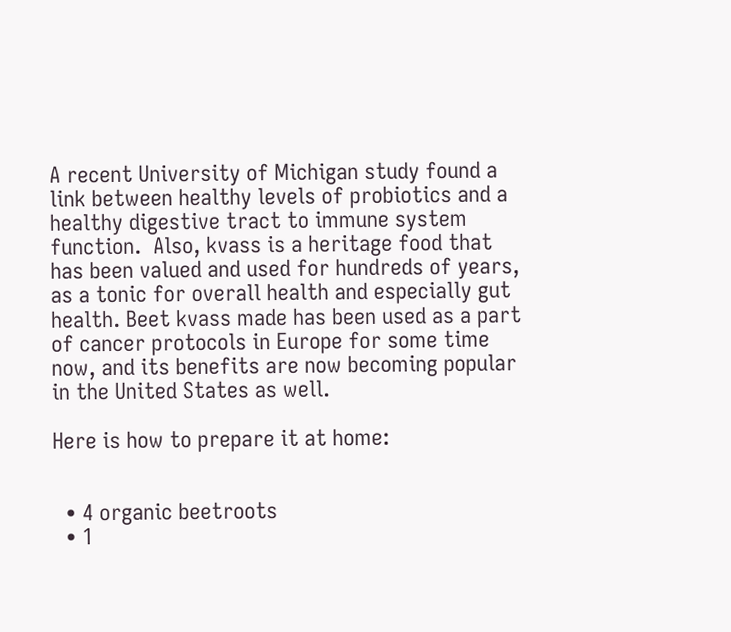A recent University of Michigan study found a link between healthy levels of probiotics and a healthy digestive tract to immune system function.  Also, kvass is a heritage food that has been valued and used for hundreds of years, as a tonic for overall health and especially gut health. Beet kvass made has been used as a part of cancer protocols in Europe for some time now, and its benefits are now becoming popular in the United States as well.

Here is how to prepare it at home:


  • 4 organic beetroots
  • 1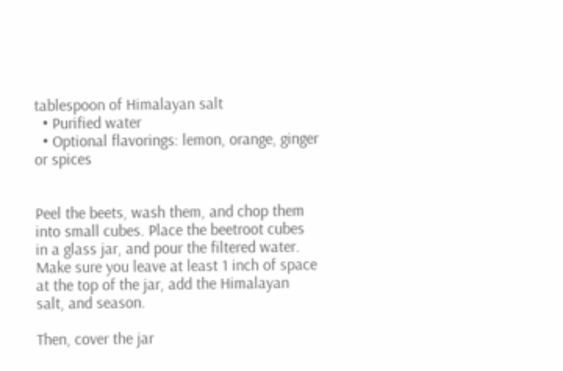tablespoon of Himalayan salt
  • Purified water
  • Optional flavorings: lemon, orange, ginger or spices


Peel the beets, wash them, and chop them into small cubes. Place the beetroot cubes in a glass jar, and pour the filtered water. Make sure you leave at least 1 inch of space at the top of the jar, add the Himalayan salt, and season.

Then, cover the jar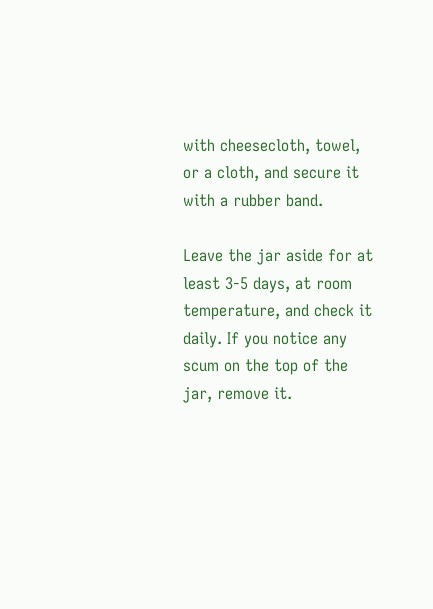with cheesecloth, towel, or a cloth, and secure it with a rubber band.

Leave the jar aside for at least 3-5 days, at room temperature, and check it daily. If you notice any scum on the top of the jar, remove it.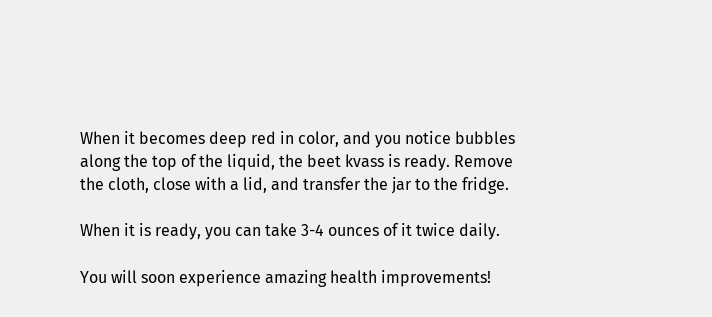When it becomes deep red in color, and you notice bubbles along the top of the liquid, the beet kvass is ready. Remove the cloth, close with a lid, and transfer the jar to the fridge.

When it is ready, you can take 3-4 ounces of it twice daily.

You will soon experience amazing health improvements!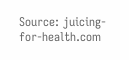Source: juicing-for-health.com